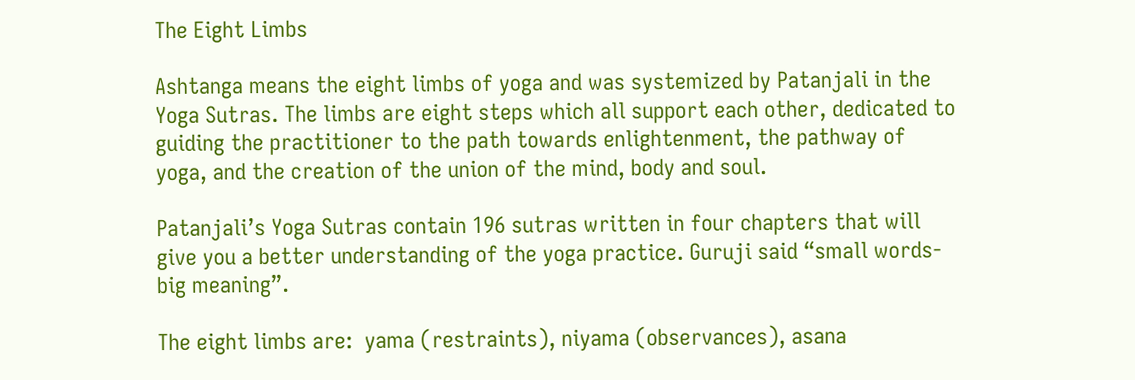The Eight Limbs

Ashtanga means the eight limbs of yoga and was systemized by Patanjali in the Yoga Sutras. The limbs are eight steps which all support each other, dedicated to guiding the practitioner to the path towards enlightenment, the pathway of yoga, and the creation of the union of the mind, body and soul.

Patanjali’s Yoga Sutras contain 196 sutras written in four chapters that will give you a better understanding of the yoga practice. Guruji said “small words-big meaning”.

The eight limbs are:  yama (restraints), niyama (observances), asana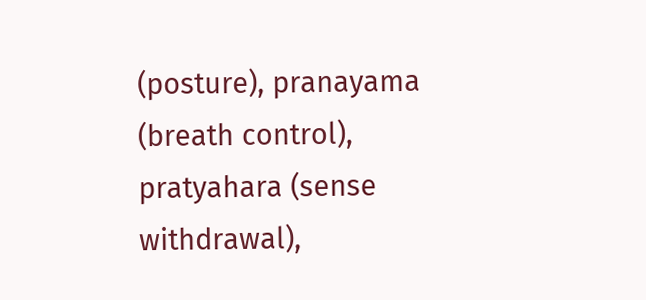(posture), pranayama (breath control), pratyahara (sense withdrawal),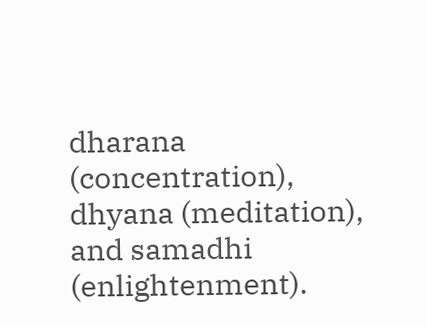dharana (concentration), dhyana (meditation), and samadhi (enlightenment).